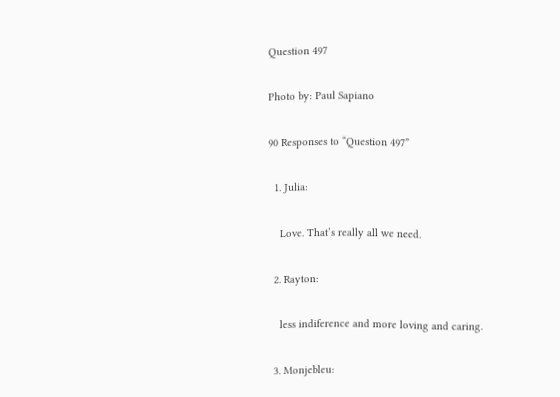Question 497

Photo by: Paul Sapiano

90 Responses to “Question 497”

  1. Julia:

    Love. That’s really all we need.

  2. Rayton:

    less indiference and more loving and caring.

  3. Monjebleu: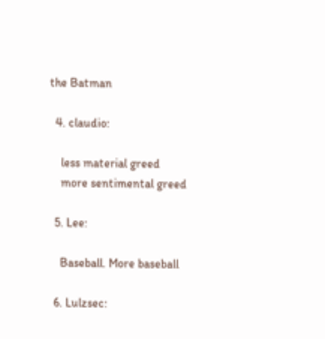the Batman

  4. claudio:

    less material greed
    more sentimental greed

  5. Lee:

    Baseball. More baseball

  6. Lulzsec: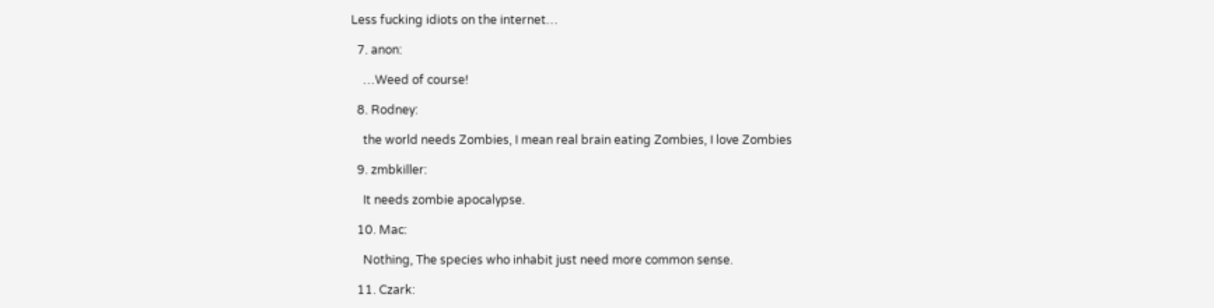Less fucking idiots on the internet…

  7. anon:

    …Weed of course!

  8. Rodney:

    the world needs Zombies, I mean real brain eating Zombies, I love Zombies

  9. zmbkiller:

    It needs zombie apocalypse.

  10. Mac:

    Nothing, The species who inhabit just need more common sense.

  11. Czark: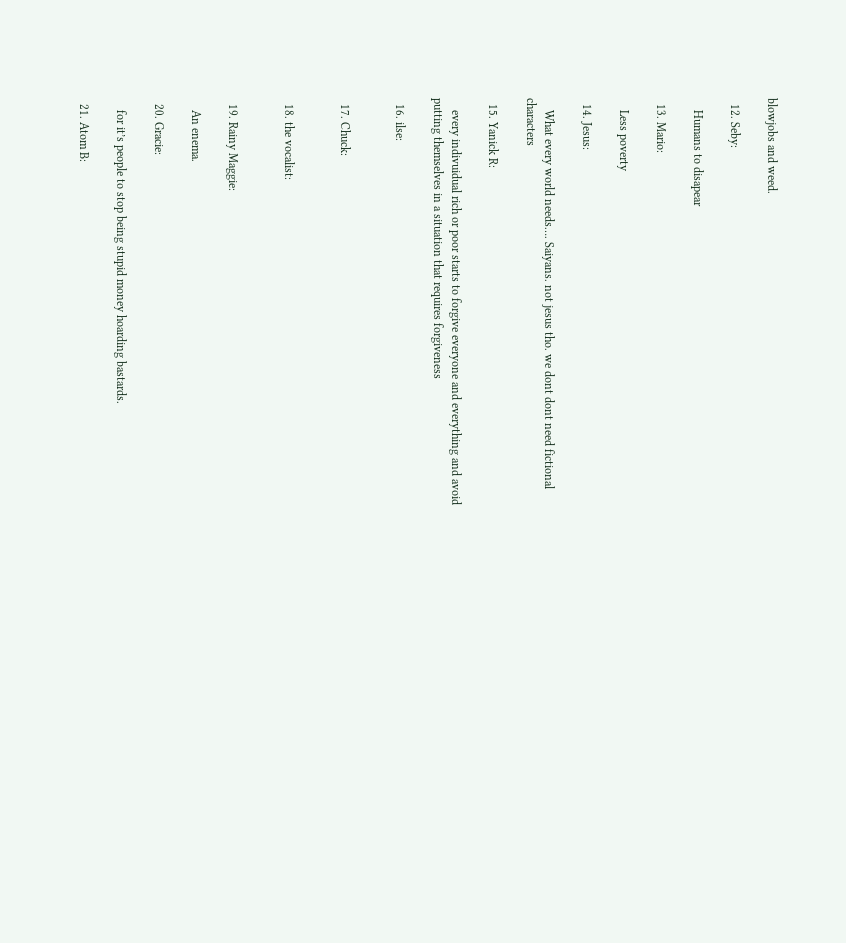blowjobs and weed.

  12. Seby:

    Humans to disapear

  13. Mario:

    Less poverty

  14. Jesus:

    What every world needs…. Saiyans. not jesus tho. we dont dont need fictional characters

  15. Yanick R:

    every indivuidual rich or poor starts to forgive everyone and everything and avoid putting themselves in a situation that requires forgiveness

  16. ilse:


  17. Chuck:


  18. the vocalist:


  19. Rainy Maggie:

    An enema.

  20. Gracie:

    for it’s people to stop being stupid money hoarding bastards.

  21. Atom B: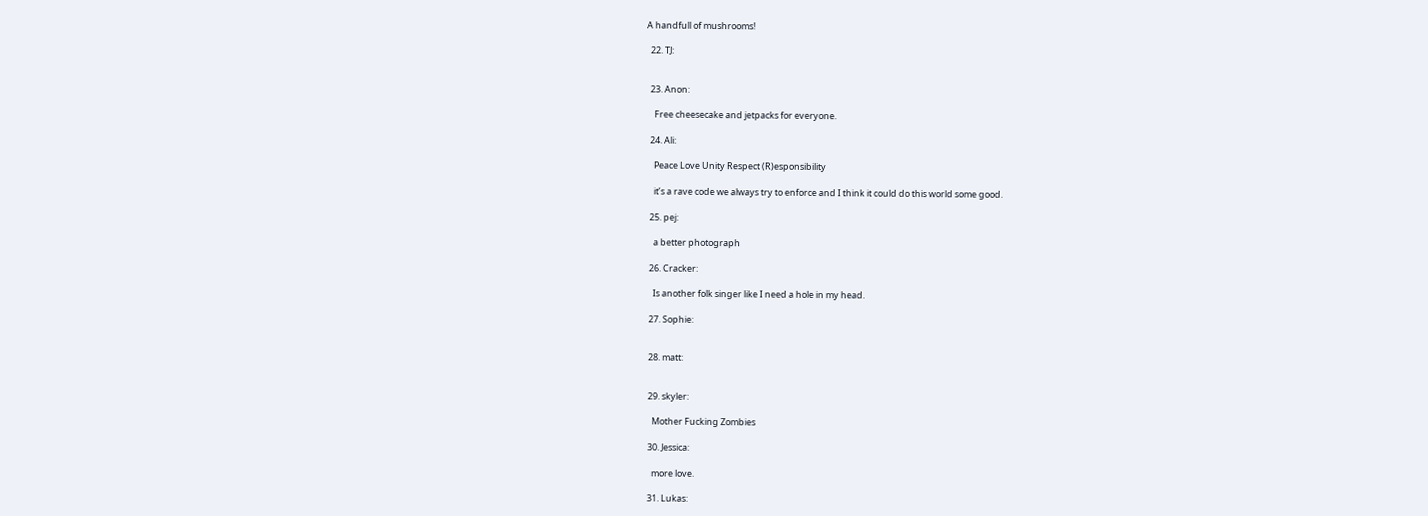A handfull of mushrooms!

  22. TJ:


  23. Anon:

    Free cheesecake and jetpacks for everyone.

  24. Ali:

    Peace Love Unity Respect (R)esponsibility

    it’s a rave code we always try to enforce and I think it could do this world some good.

  25. pej:

    a better photograph

  26. Cracker:

    Is another folk singer like I need a hole in my head.

  27. Sophie:


  28. matt:


  29. skyler:

    Mother Fucking Zombies

  30. Jessica:

    more love.

  31. Lukas: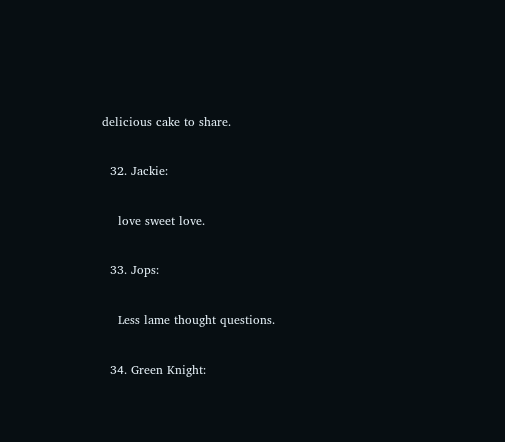delicious cake to share.

  32. Jackie:

    love sweet love.

  33. Jops:

    Less lame thought questions.

  34. Green Knight: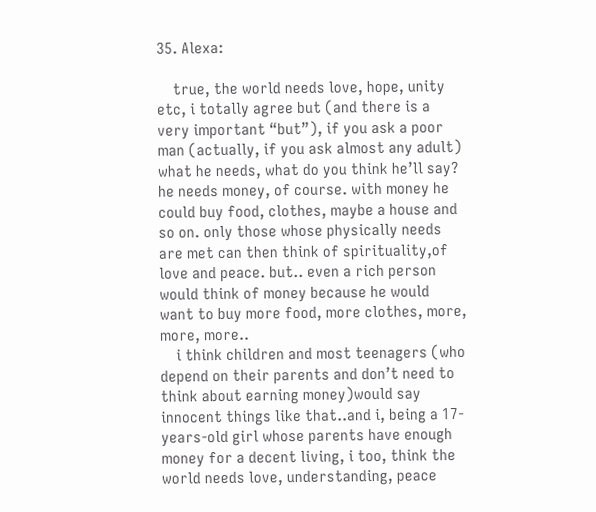35. Alexa:

    true, the world needs love, hope, unity etc, i totally agree but (and there is a very important “but”), if you ask a poor man (actually, if you ask almost any adult) what he needs, what do you think he’ll say? he needs money, of course. with money he could buy food, clothes, maybe a house and so on. only those whose physically needs are met can then think of spirituality,of love and peace. but.. even a rich person would think of money because he would want to buy more food, more clothes, more, more, more..
    i think children and most teenagers (who depend on their parents and don’t need to think about earning money)would say innocent things like that..and i, being a 17-years-old girl whose parents have enough money for a decent living, i too, think the world needs love, understanding, peace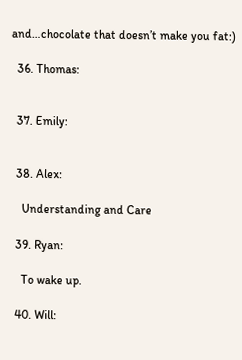and…chocolate that doesn’t make you fat:)

  36. Thomas:


  37. Emily:


  38. Alex:

    Understanding and Care

  39. Ryan:

    To wake up.

  40. Will: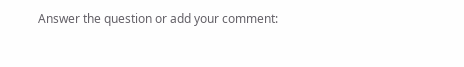Answer the question or add your comment: